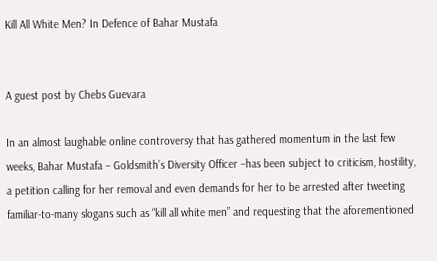Kill All White Men? In Defence of Bahar Mustafa


A guest post by Chebs Guevara

In an almost laughable online controversy that has gathered momentum in the last few weeks, Bahar Mustafa – Goldsmith’s Diversity Officer –has been subject to criticism, hostility, a petition calling for her removal and even demands for her to be arrested after tweeting familiar-to-many slogans such as “kill all white men” and requesting that the aforementioned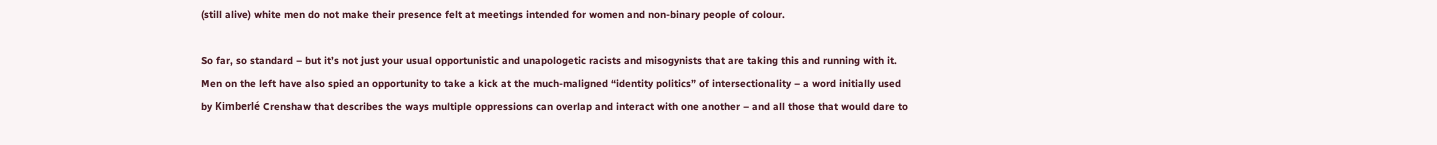(still alive) white men do not make their presence felt at meetings intended for women and non-binary people of colour.

So far, so standard – but it’s not just your usual opportunistic and unapologetic racists and misogynists that are taking this and running with it. Men on the left have also spied an opportunity to take a kick at the much-maligned “identity politics” of intersectionality – a word initially used by Kimberlé Crenshaw that describes the ways multiple oppressions can overlap and interact with one another – and all those that would dare to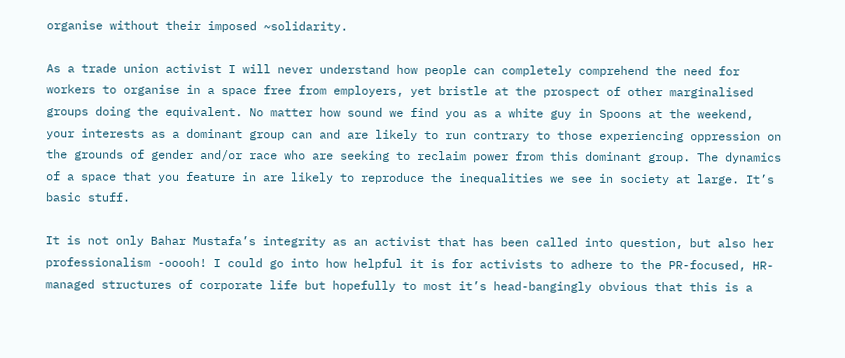organise without their imposed ~solidarity.

As a trade union activist I will never understand how people can completely comprehend the need for workers to organise in a space free from employers, yet bristle at the prospect of other marginalised groups doing the equivalent. No matter how sound we find you as a white guy in Spoons at the weekend, your interests as a dominant group can and are likely to run contrary to those experiencing oppression on the grounds of gender and/or race who are seeking to reclaim power from this dominant group. The dynamics of a space that you feature in are likely to reproduce the inequalities we see in society at large. It’s basic stuff.

It is not only Bahar Mustafa’s integrity as an activist that has been called into question, but also her professionalism -ooooh! I could go into how helpful it is for activists to adhere to the PR-focused, HR-managed structures of corporate life but hopefully to most it’s head-bangingly obvious that this is a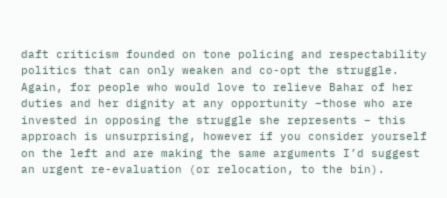daft criticism founded on tone policing and respectability politics that can only weaken and co-opt the struggle. Again, for people who would love to relieve Bahar of her duties and her dignity at any opportunity –those who are invested in opposing the struggle she represents – this approach is unsurprising, however if you consider yourself on the left and are making the same arguments I’d suggest an urgent re-evaluation (or relocation, to the bin).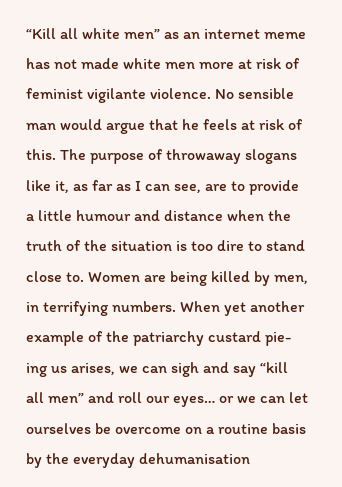“Kill all white men” as an internet meme has not made white men more at risk of feminist vigilante violence. No sensible man would argue that he feels at risk of this. The purpose of throwaway slogans like it, as far as I can see, are to provide a little humour and distance when the truth of the situation is too dire to stand close to. Women are being killed by men, in terrifying numbers. When yet another example of the patriarchy custard pie-ing us arises, we can sigh and say “kill all men” and roll our eyes… or we can let ourselves be overcome on a routine basis by the everyday dehumanisation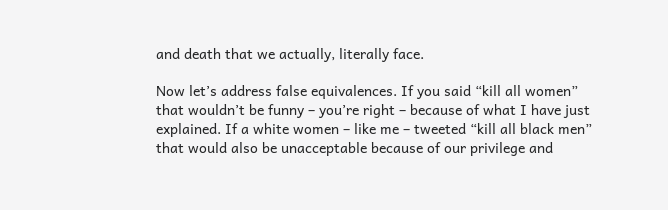and death that we actually, literally face.

Now let’s address false equivalences. If you said “kill all women” that wouldn’t be funny – you’re right – because of what I have just explained. If a white women – like me – tweeted “kill all black men” that would also be unacceptable because of our privilege and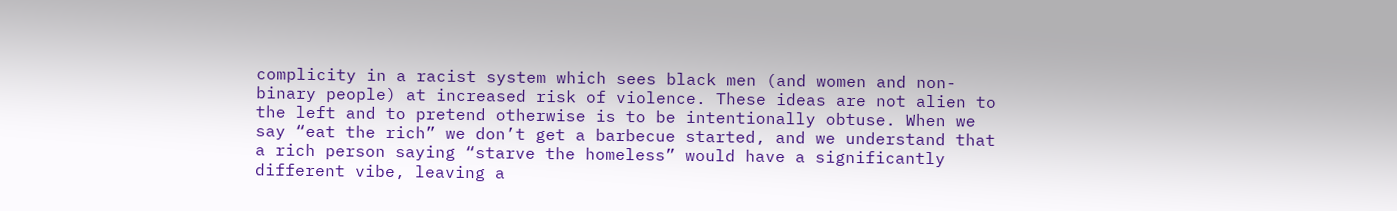complicity in a racist system which sees black men (and women and non-binary people) at increased risk of violence. These ideas are not alien to the left and to pretend otherwise is to be intentionally obtuse. When we say “eat the rich” we don’t get a barbecue started, and we understand that a rich person saying “starve the homeless” would have a significantly different vibe, leaving a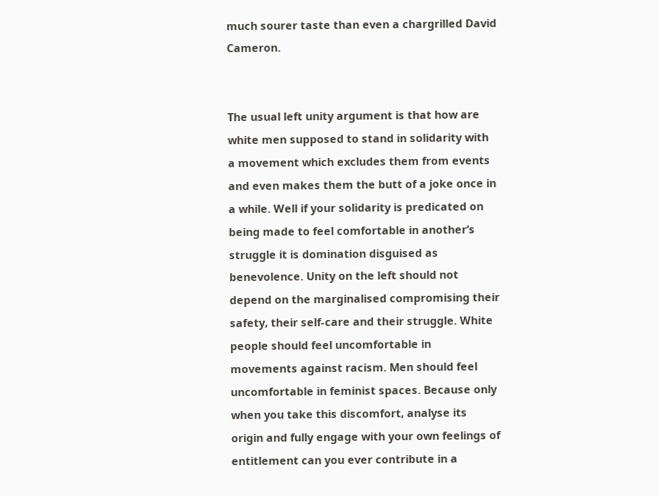much sourer taste than even a chargrilled David Cameron.


The usual left unity argument is that how are white men supposed to stand in solidarity with a movement which excludes them from events and even makes them the butt of a joke once in a while. Well if your solidarity is predicated on being made to feel comfortable in another’s struggle it is domination disguised as benevolence. Unity on the left should not depend on the marginalised compromising their safety, their self-care and their struggle. White people should feel uncomfortable in movements against racism. Men should feel uncomfortable in feminist spaces. Because only when you take this discomfort, analyse its origin and fully engage with your own feelings of entitlement can you ever contribute in a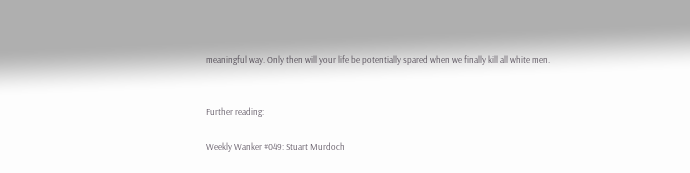meaningful way. Only then will your life be potentially spared when we finally kill all white men.


Further reading:

Weekly Wanker #049: Stuart Murdoch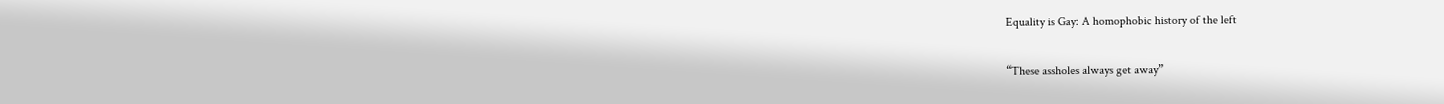Equality is Gay: A homophobic history of the left

“These assholes always get away”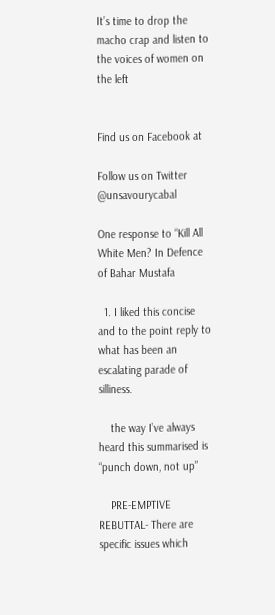It’s time to drop the macho crap and listen to the voices of women on the left


Find us on Facebook at

Follow us on Twitter @unsavourycabal

One response to “Kill All White Men? In Defence of Bahar Mustafa

  1. I liked this concise and to the point reply to what has been an escalating parade of silliness.

    the way I’ve always heard this summarised is “punch down, not up”

    PRE-EMPTIVE REBUTTAL- There are specific issues which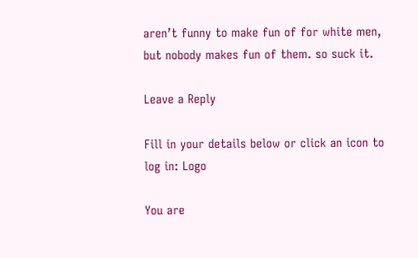aren’t funny to make fun of for white men, but nobody makes fun of them. so suck it.

Leave a Reply

Fill in your details below or click an icon to log in: Logo

You are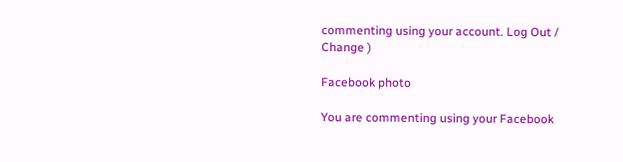commenting using your account. Log Out /  Change )

Facebook photo

You are commenting using your Facebook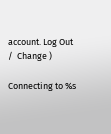account. Log Out /  Change )

Connecting to %s